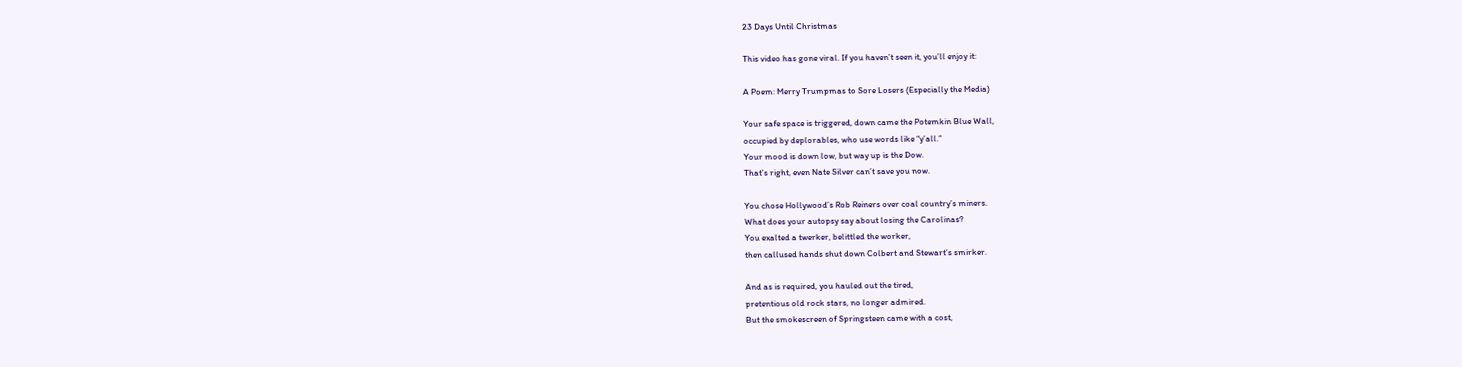23 Days Until Christmas

This video has gone viral. If you haven’t seen it, you’ll enjoy it:

A Poem: Merry Trumpmas to Sore Losers (Especially the Media)

Your safe space is triggered, down came the Potemkin Blue Wall,
occupied by deplorables, who use words like “y’all.”
Your mood is down low, but way up is the Dow.
That’s right, even Nate Silver can’t save you now.

You chose Hollywood’s Rob Reiners over coal country’s miners.
What does your autopsy say about losing the Carolinas?
You exalted a twerker, belittled the worker,
then callused hands shut down Colbert and Stewart’s smirker.

And as is required, you hauled out the tired,
pretentious old rock stars, no longer admired.
But the smokescreen of Springsteen came with a cost,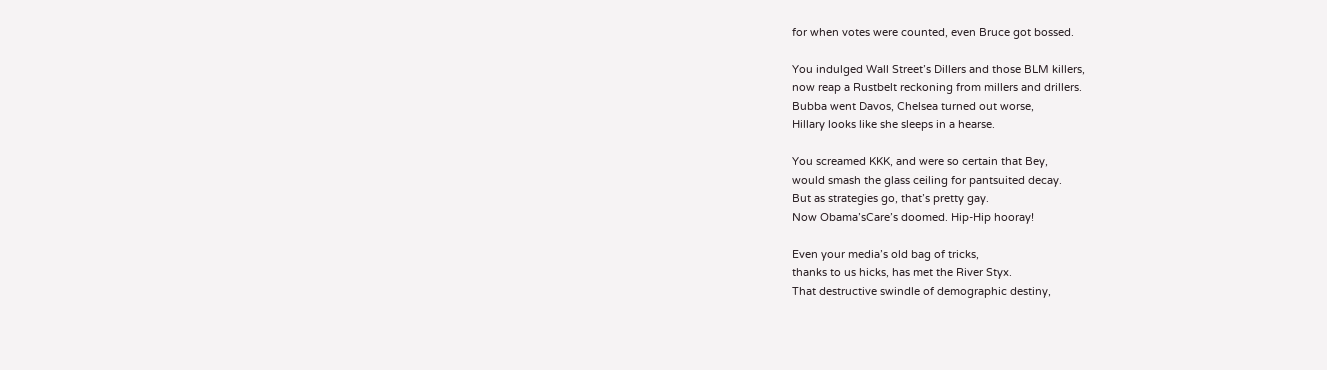for when votes were counted, even Bruce got bossed.

You indulged Wall Street’s Dillers and those BLM killers,
now reap a Rustbelt reckoning from millers and drillers.
Bubba went Davos, Chelsea turned out worse,
Hillary looks like she sleeps in a hearse.

You screamed KKK, and were so certain that Bey,
would smash the glass ceiling for pantsuited decay.
But as strategies go, that’s pretty gay.
Now Obama’sCare’s doomed. Hip-Hip hooray!

Even your media’s old bag of tricks,
thanks to us hicks, has met the River Styx.
That destructive swindle of demographic destiny,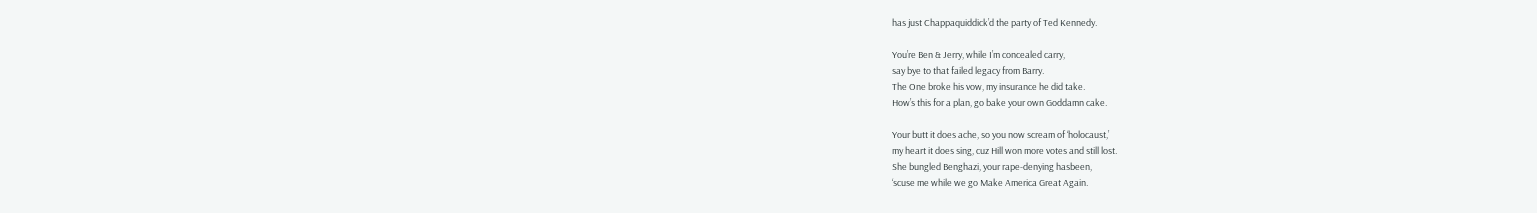has just Chappaquiddick’d the party of Ted Kennedy.

You’re Ben & Jerry, while I’m concealed carry,
say bye to that failed legacy from Barry.
The One broke his vow, my insurance he did take.
How’s this for a plan, go bake your own Goddamn cake.

Your butt it does ache, so you now scream of ‘holocaust,’
my heart it does sing, cuz Hill won more votes and still lost.
She bungled Benghazi, your rape-denying hasbeen,
‘scuse me while we go Make America Great Again.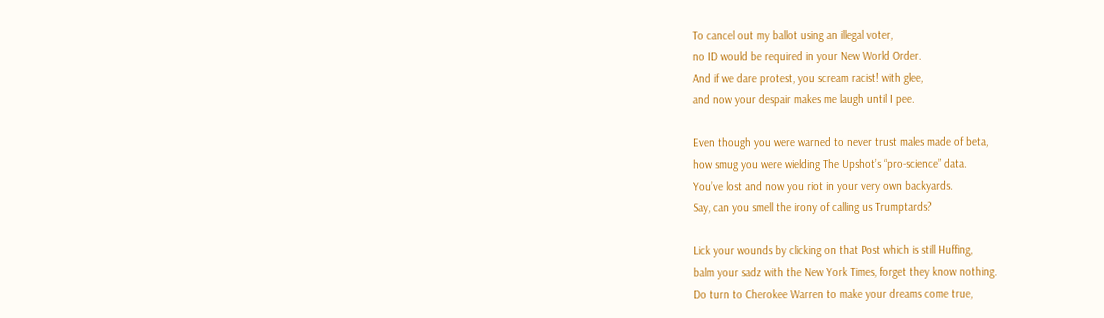To cancel out my ballot using an illegal voter,
no ID would be required in your New World Order.
And if we dare protest, you scream racist! with glee,
and now your despair makes me laugh until I pee.

Even though you were warned to never trust males made of beta,
how smug you were wielding The Upshot’s “pro-science” data.
You’ve lost and now you riot in your very own backyards.
Say, can you smell the irony of calling us Trumptards?

Lick your wounds by clicking on that Post which is still Huffing,
balm your sadz with the New York Times, forget they know nothing.
Do turn to Cherokee Warren to make your dreams come true,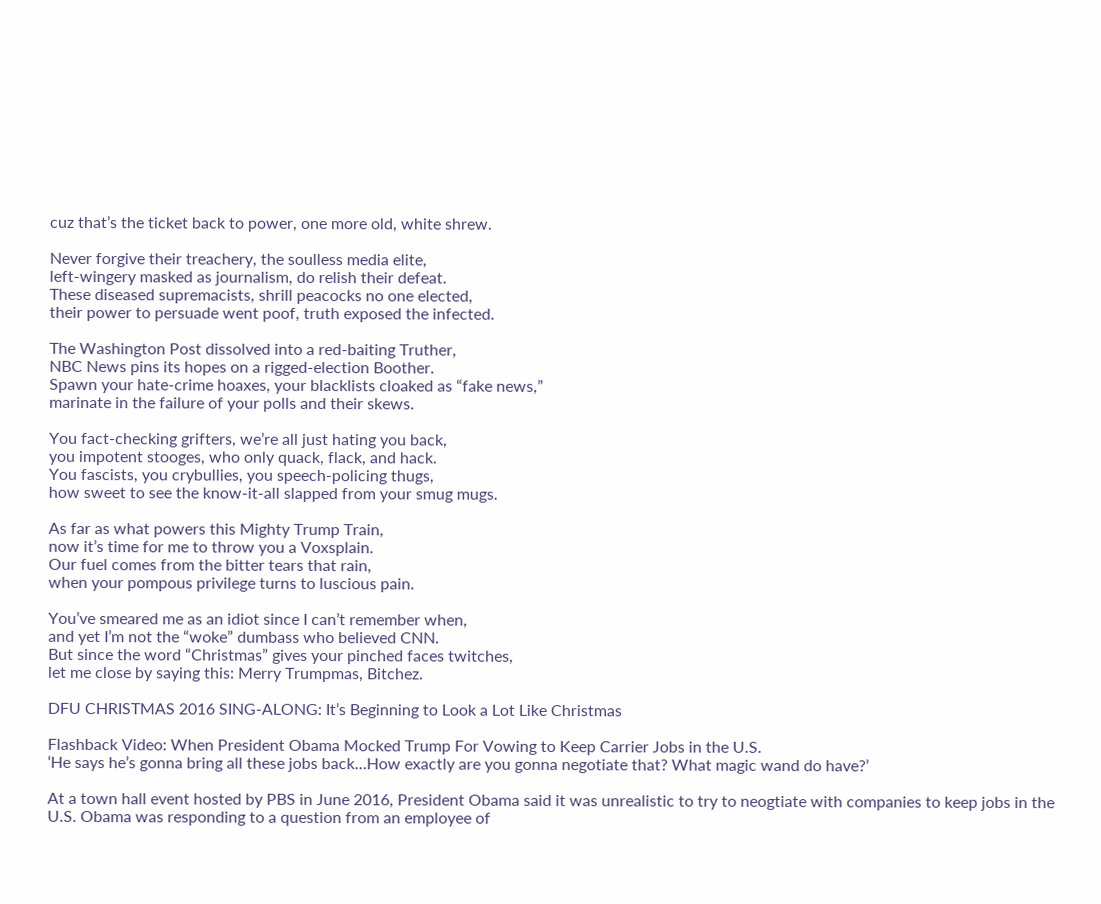cuz that’s the ticket back to power, one more old, white shrew.

Never forgive their treachery, the soulless media elite,
left-wingery masked as journalism, do relish their defeat.
These diseased supremacists, shrill peacocks no one elected,
their power to persuade went poof, truth exposed the infected.

The Washington Post dissolved into a red-baiting Truther,
NBC News pins its hopes on a rigged-election Boother.
Spawn your hate-crime hoaxes, your blacklists cloaked as “fake news,”
marinate in the failure of your polls and their skews.

You fact-checking grifters, we’re all just hating you back,
you impotent stooges, who only quack, flack, and hack.
You fascists, you crybullies, you speech-policing thugs,
how sweet to see the know-it-all slapped from your smug mugs.

As far as what powers this Mighty Trump Train,
now it’s time for me to throw you a Voxsplain.
Our fuel comes from the bitter tears that rain,
when your pompous privilege turns to luscious pain.

You’ve smeared me as an idiot since I can’t remember when,
and yet I’m not the “woke” dumbass who believed CNN.
But since the word “Christmas” gives your pinched faces twitches,
let me close by saying this: Merry Trumpmas, Bitchez.

DFU CHRISTMAS 2016 SING-ALONG: It’s Beginning to Look a Lot Like Christmas

Flashback Video: When President Obama Mocked Trump For Vowing to Keep Carrier Jobs in the U.S.
‘He says he’s gonna bring all these jobs back…How exactly are you gonna negotiate that? What magic wand do have?’

At a town hall event hosted by PBS in June 2016, President Obama said it was unrealistic to try to neogtiate with companies to keep jobs in the U.S. Obama was responding to a question from an employee of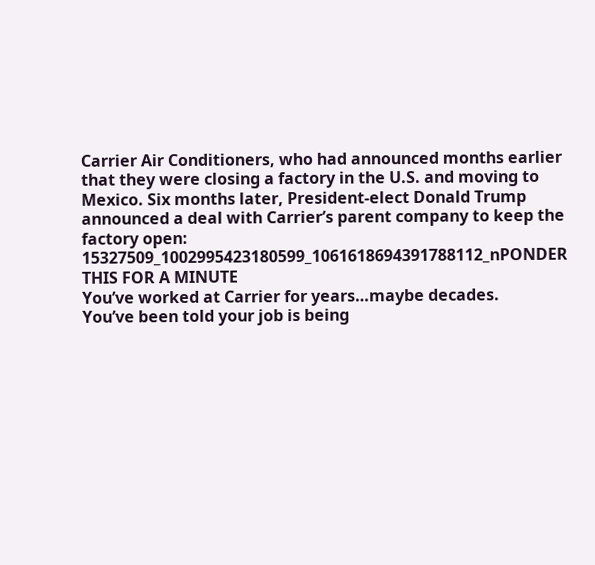Carrier Air Conditioners, who had announced months earlier that they were closing a factory in the U.S. and moving to Mexico. Six months later, President-elect Donald Trump announced a deal with Carrier’s parent company to keep the factory open:
15327509_1002995423180599_1061618694391788112_nPONDER THIS FOR A MINUTE
You’ve worked at Carrier for years…maybe decades.
You’ve been told your job is being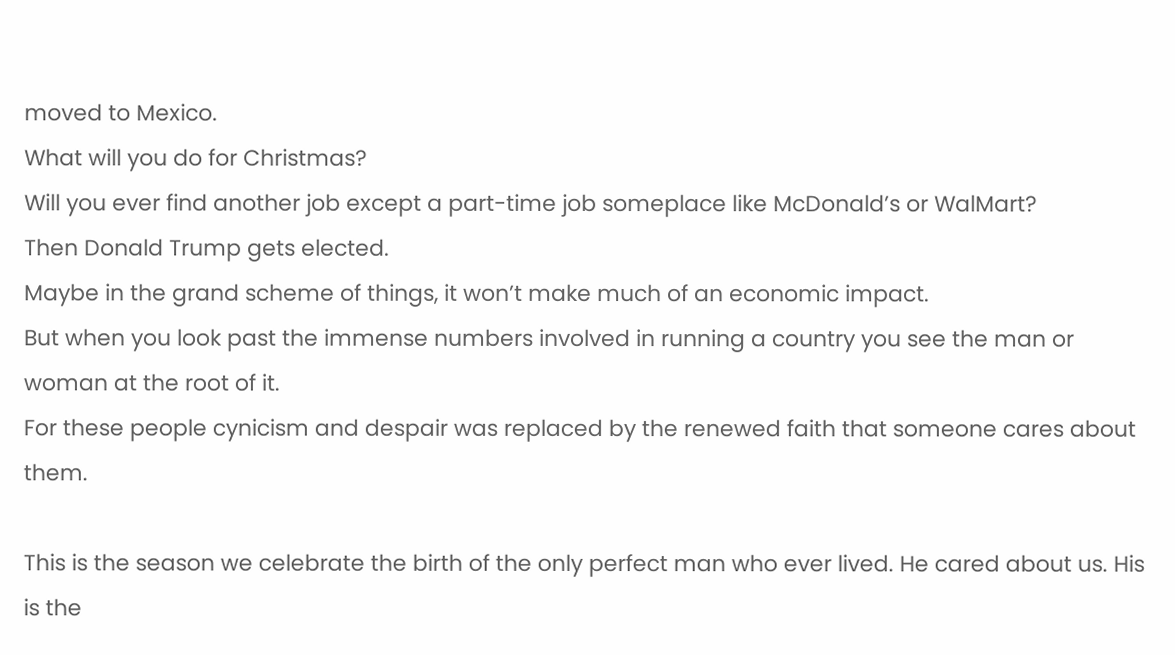moved to Mexico.
What will you do for Christmas?
Will you ever find another job except a part-time job someplace like McDonald’s or WalMart?
Then Donald Trump gets elected.
Maybe in the grand scheme of things, it won’t make much of an economic impact.
But when you look past the immense numbers involved in running a country you see the man or woman at the root of it.
For these people cynicism and despair was replaced by the renewed faith that someone cares about them.

This is the season we celebrate the birth of the only perfect man who ever lived. He cared about us. His is the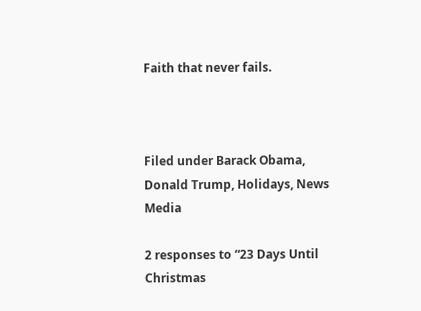Faith that never fails.



Filed under Barack Obama, Donald Trump, Holidays, News Media

2 responses to “23 Days Until Christmas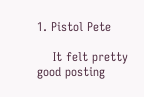1. Pistol Pete

    It felt pretty good posting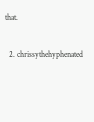that.


  2. chrissythehyphenated